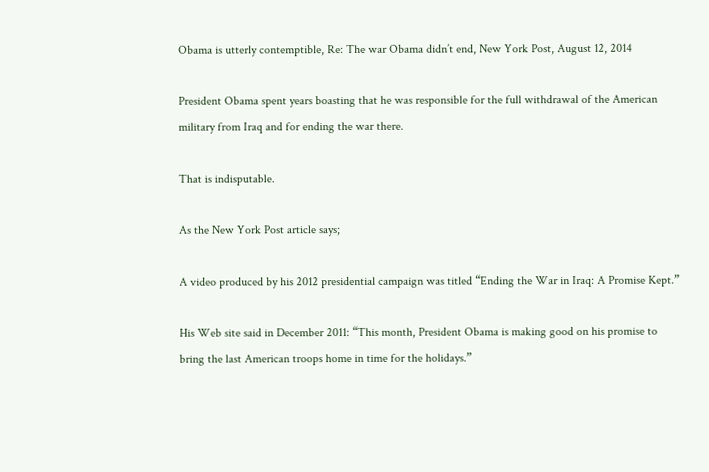Obama is utterly contemptible, Re: The war Obama didn’t end, New York Post, August 12, 2014

President Obama spent years boasting that he was responsible for the full withdrawal of the American military from Iraq and for ending the war there.

That is indisputable.

As the New York Post article says;

A video produced by his 2012 presidential campaign was titled “Ending the War in Iraq: A Promise Kept.”

His Web site said in December 2011: “This month, President Obama is making good on his promise to bring the last American troops home in time for the holidays.”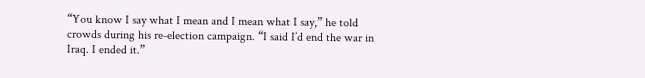“You know I say what I mean and I mean what I say,” he told crowds during his re-election campaign. “I said I’d end the war in Iraq. I ended it.”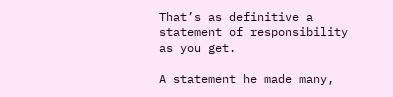That’s as definitive a statement of responsibility as you get.

A statement he made many,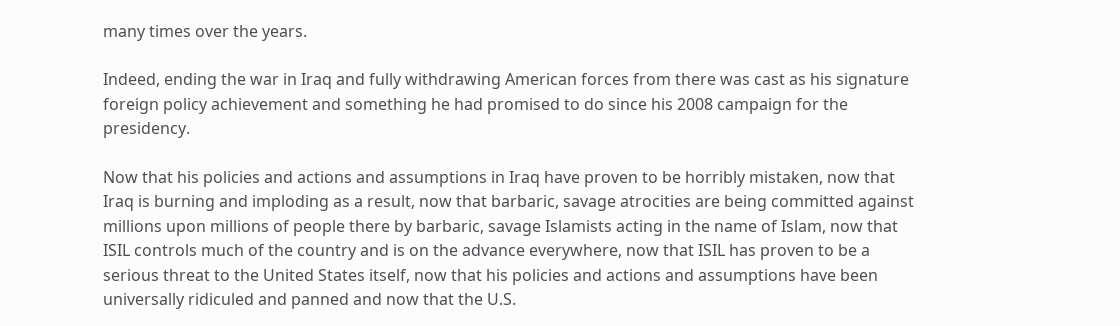many times over the years.

Indeed, ending the war in Iraq and fully withdrawing American forces from there was cast as his signature foreign policy achievement and something he had promised to do since his 2008 campaign for the presidency.

Now that his policies and actions and assumptions in Iraq have proven to be horribly mistaken, now that Iraq is burning and imploding as a result, now that barbaric, savage atrocities are being committed against millions upon millions of people there by barbaric, savage Islamists acting in the name of Islam, now that ISIL controls much of the country and is on the advance everywhere, now that ISIL has proven to be a serious threat to the United States itself, now that his policies and actions and assumptions have been universally ridiculed and panned and now that the U.S.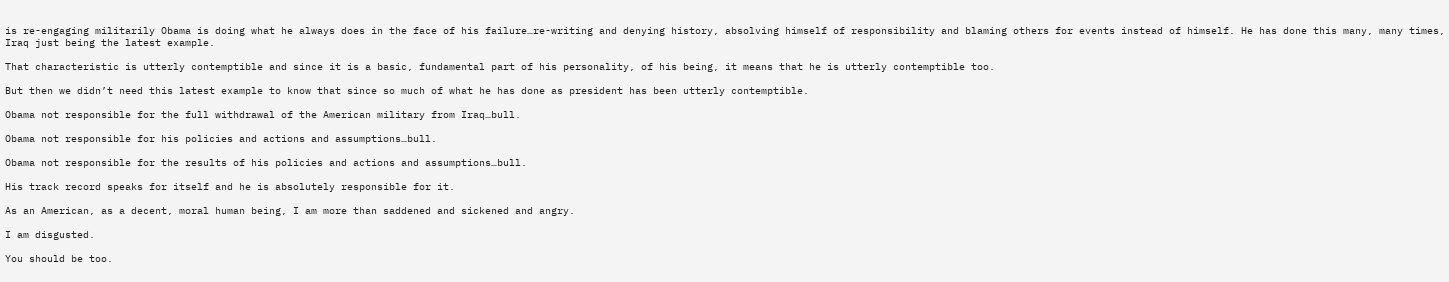is re-engaging militarily Obama is doing what he always does in the face of his failure…re-writing and denying history, absolving himself of responsibility and blaming others for events instead of himself. He has done this many, many times, Iraq just being the latest example.

That characteristic is utterly contemptible and since it is a basic, fundamental part of his personality, of his being, it means that he is utterly contemptible too.

But then we didn’t need this latest example to know that since so much of what he has done as president has been utterly contemptible.

Obama not responsible for the full withdrawal of the American military from Iraq…bull.

Obama not responsible for his policies and actions and assumptions…bull.

Obama not responsible for the results of his policies and actions and assumptions…bull.

His track record speaks for itself and he is absolutely responsible for it.

As an American, as a decent, moral human being, I am more than saddened and sickened and angry.

I am disgusted.

You should be too.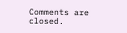Comments are closed.